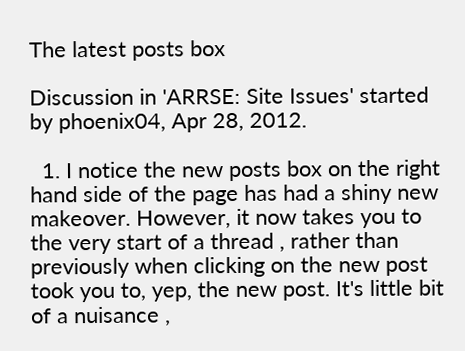The latest posts box

Discussion in 'ARRSE: Site Issues' started by phoenix04, Apr 28, 2012.

  1. I notice the new posts box on the right hand side of the page has had a shiny new makeover. However, it now takes you to the very start of a thread , rather than previously when clicking on the new post took you to, yep, the new post. It's little bit of a nuisance ,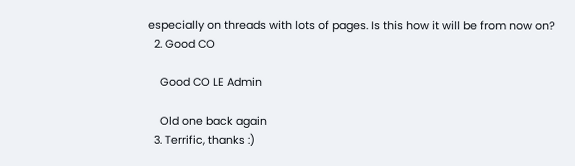especially on threads with lots of pages. Is this how it will be from now on?
  2. Good CO

    Good CO LE Admin

    Old one back again
  3. Terrific, thanks :)